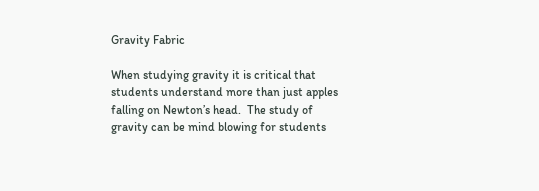Gravity Fabric

When studying gravity it is critical that students understand more than just apples falling on Newton’s head.  The study of gravity can be mind blowing for students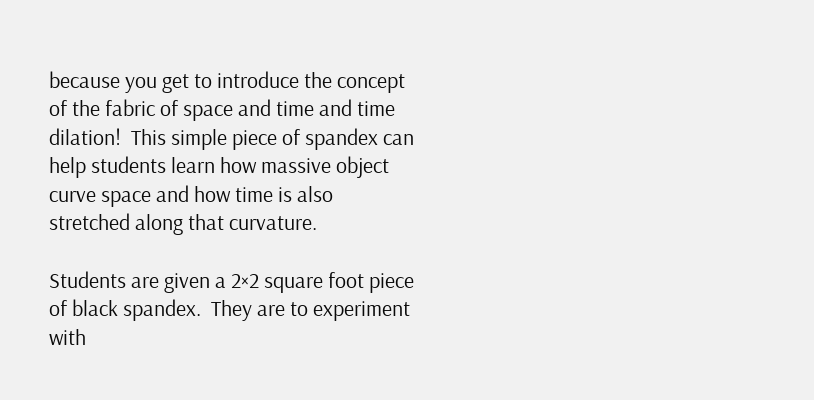because you get to introduce the concept of the fabric of space and time and time dilation!  This simple piece of spandex can help students learn how massive object curve space and how time is also stretched along that curvature.

Students are given a 2×2 square foot piece of black spandex.  They are to experiment with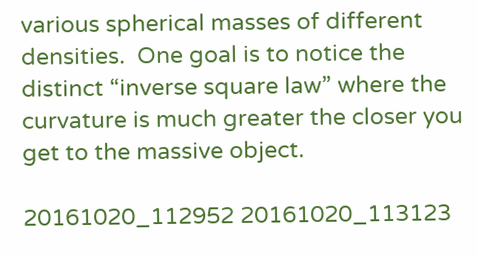various spherical masses of different densities.  One goal is to notice the distinct “inverse square law” where the curvature is much greater the closer you get to the massive object.

20161020_112952 20161020_113123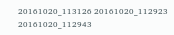20161020_113126 20161020_112923 20161020_112943